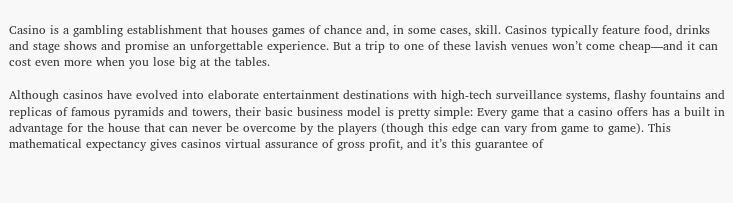Casino is a gambling establishment that houses games of chance and, in some cases, skill. Casinos typically feature food, drinks and stage shows and promise an unforgettable experience. But a trip to one of these lavish venues won’t come cheap—and it can cost even more when you lose big at the tables.

Although casinos have evolved into elaborate entertainment destinations with high-tech surveillance systems, flashy fountains and replicas of famous pyramids and towers, their basic business model is pretty simple: Every game that a casino offers has a built in advantage for the house that can never be overcome by the players (though this edge can vary from game to game). This mathematical expectancy gives casinos virtual assurance of gross profit, and it’s this guarantee of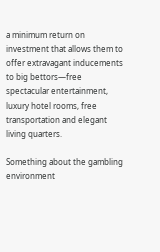a minimum return on investment that allows them to offer extravagant inducements to big bettors—free spectacular entertainment, luxury hotel rooms, free transportation and elegant living quarters.

Something about the gambling environment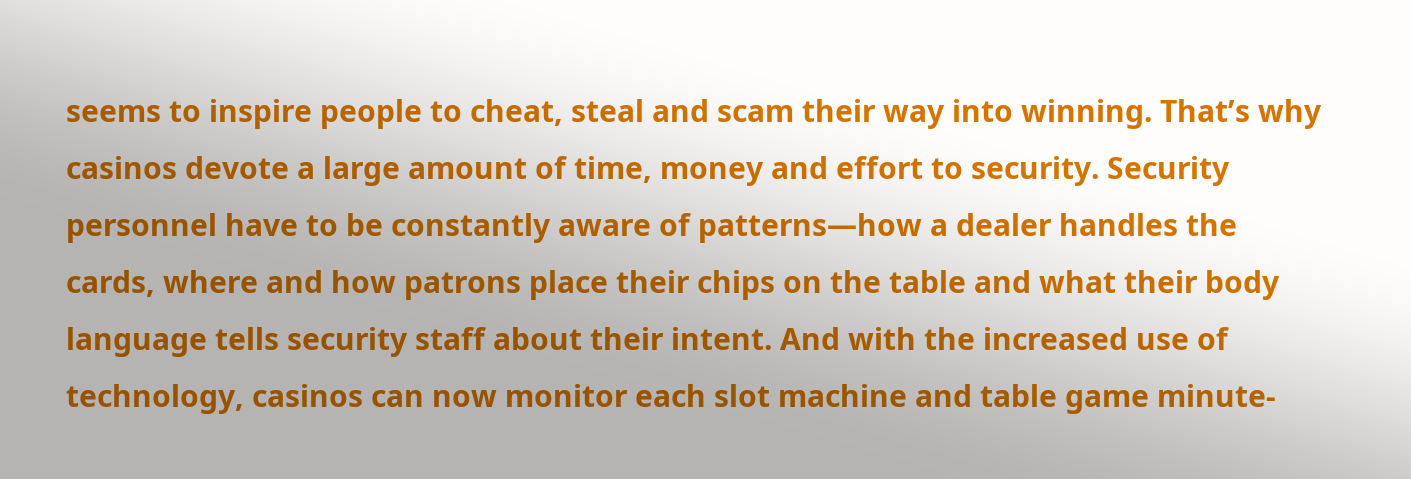seems to inspire people to cheat, steal and scam their way into winning. That’s why casinos devote a large amount of time, money and effort to security. Security personnel have to be constantly aware of patterns—how a dealer handles the cards, where and how patrons place their chips on the table and what their body language tells security staff about their intent. And with the increased use of technology, casinos can now monitor each slot machine and table game minute-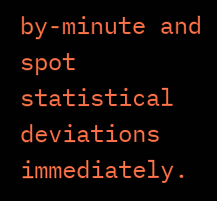by-minute and spot statistical deviations immediately.